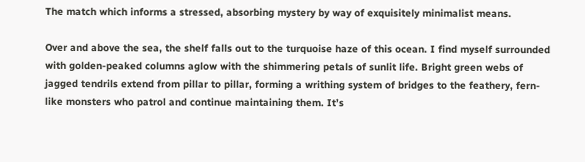The match which informs a stressed, absorbing mystery by way of exquisitely minimalist means.

Over and above the sea, the shelf falls out to the turquoise haze of this ocean. I find myself surrounded with golden-peaked columns aglow with the shimmering petals of sunlit life. Bright green webs of jagged tendrils extend from pillar to pillar, forming a writhing system of bridges to the feathery, fern-like monsters who patrol and continue maintaining them. It’s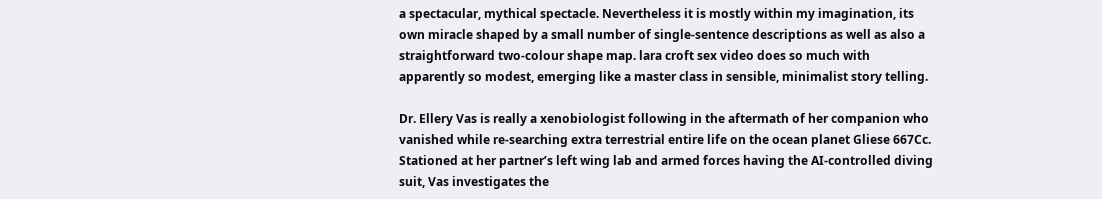a spectacular, mythical spectacle. Nevertheless it is mostly within my imagination, its own miracle shaped by a small number of single-sentence descriptions as well as also a straightforward two-colour shape map. lara croft sex video does so much with apparently so modest, emerging like a master class in sensible, minimalist story telling.

Dr. Ellery Vas is really a xenobiologist following in the aftermath of her companion who vanished while re-searching extra terrestrial entire life on the ocean planet Gliese 667Cc. Stationed at her partner’s left wing lab and armed forces having the AI-controlled diving suit, Vas investigates the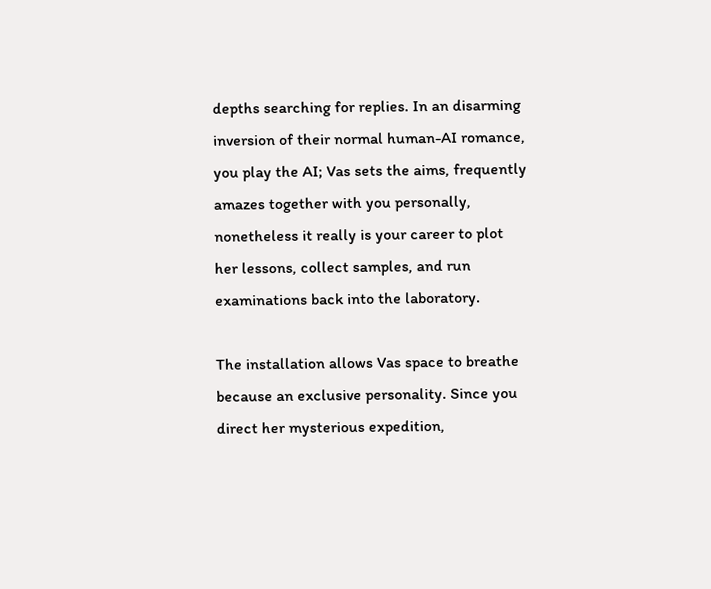depths searching for replies. In an disarming inversion of their normal human-AI romance, you play the AI; Vas sets the aims, frequently amazes together with you personally, nonetheless it really is your career to plot her lessons, collect samples, and run examinations back into the laboratory.

The installation allows Vas space to breathe because an exclusive personality. Since you direct her mysterious expedition,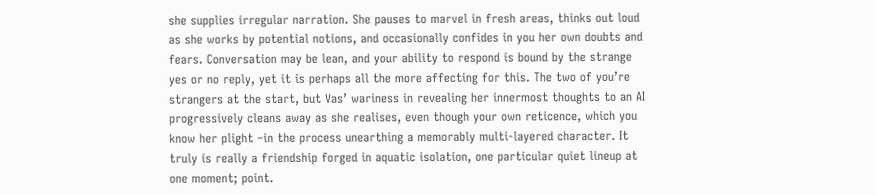she supplies irregular narration. She pauses to marvel in fresh areas, thinks out loud as she works by potential notions, and occasionally confides in you her own doubts and fears. Conversation may be lean, and your ability to respond is bound by the strange yes or no reply, yet it is perhaps all the more affecting for this. The two of you’re strangers at the start, but Vas’ wariness in revealing her innermost thoughts to an AI progressively cleans away as she realises, even though your own reticence, which you know her plight –in the process unearthing a memorably multi-layered character. It truly is really a friendship forged in aquatic isolation, one particular quiet lineup at one moment; point.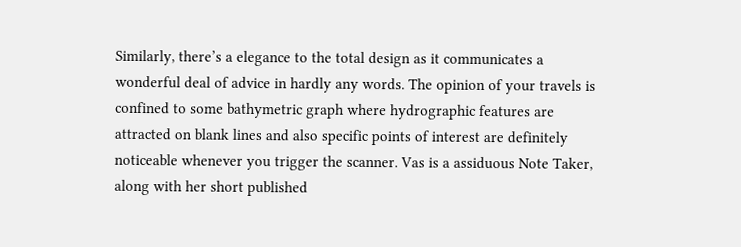Similarly, there’s a elegance to the total design as it communicates a wonderful deal of advice in hardly any words. The opinion of your travels is confined to some bathymetric graph where hydrographic features are attracted on blank lines and also specific points of interest are definitely noticeable whenever you trigger the scanner. Vas is a assiduous Note Taker, along with her short published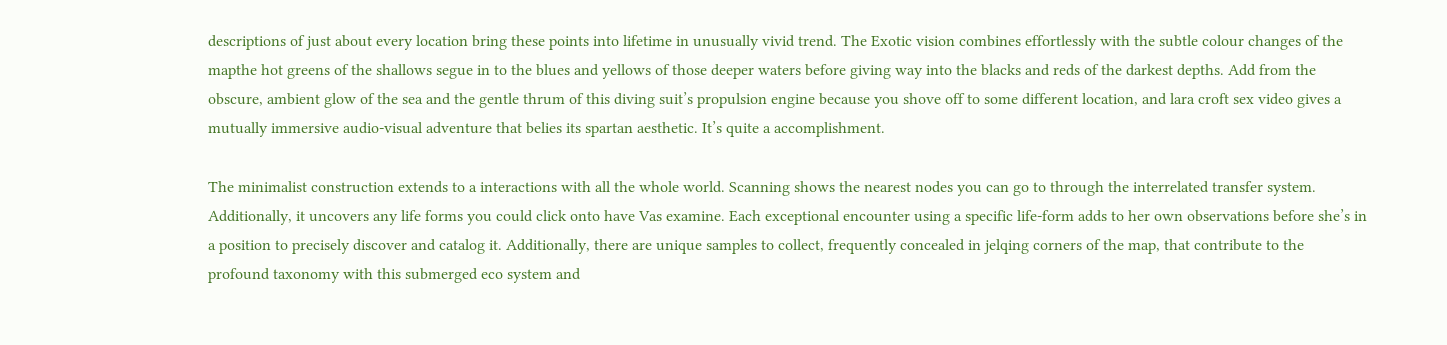descriptions of just about every location bring these points into lifetime in unusually vivid trend. The Exotic vision combines effortlessly with the subtle colour changes of the mapthe hot greens of the shallows segue in to the blues and yellows of those deeper waters before giving way into the blacks and reds of the darkest depths. Add from the obscure, ambient glow of the sea and the gentle thrum of this diving suit’s propulsion engine because you shove off to some different location, and lara croft sex video gives a mutually immersive audio-visual adventure that belies its spartan aesthetic. It’s quite a accomplishment.

The minimalist construction extends to a interactions with all the whole world. Scanning shows the nearest nodes you can go to through the interrelated transfer system. Additionally, it uncovers any life forms you could click onto have Vas examine. Each exceptional encounter using a specific life-form adds to her own observations before she’s in a position to precisely discover and catalog it. Additionally, there are unique samples to collect, frequently concealed in jelqing corners of the map, that contribute to the profound taxonomy with this submerged eco system and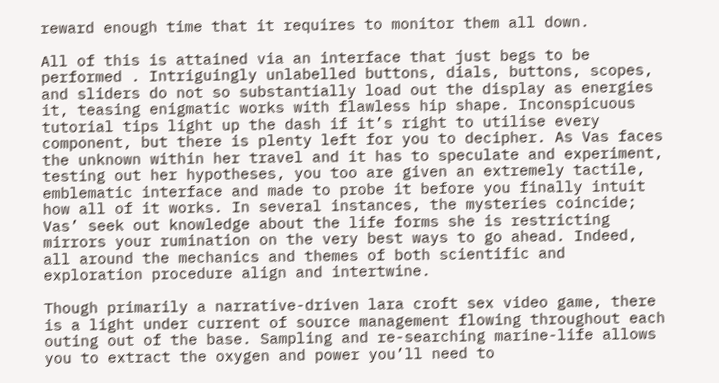reward enough time that it requires to monitor them all down.

All of this is attained via an interface that just begs to be performed . Intriguingly unlabelled buttons, dials, buttons, scopes, and sliders do not so substantially load out the display as energies it, teasing enigmatic works with flawless hip shape. Inconspicuous tutorial tips light up the dash if it’s right to utilise every component, but there is plenty left for you to decipher. As Vas faces the unknown within her travel and it has to speculate and experiment, testing out her hypotheses, you too are given an extremely tactile, emblematic interface and made to probe it before you finally intuit how all of it works. In several instances, the mysteries coincide; Vas’ seek out knowledge about the life forms she is restricting mirrors your rumination on the very best ways to go ahead. Indeed, all around the mechanics and themes of both scientific and exploration procedure align and intertwine.

Though primarily a narrative-driven lara croft sex video game, there is a light under current of source management flowing throughout each outing out of the base. Sampling and re-searching marine-life allows you to extract the oxygen and power you’ll need to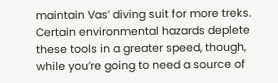maintain Vas’ diving suit for more treks. Certain environmental hazards deplete these tools in a greater speed, though, while you’re going to need a source of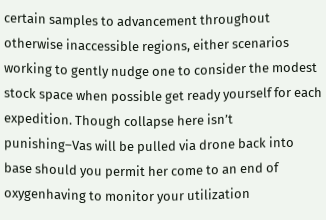certain samples to advancement throughout otherwise inaccessible regions, either scenarios working to gently nudge one to consider the modest stock space when possible get ready yourself for each expedition. Though collapse here isn’t punishing–Vas will be pulled via drone back into base should you permit her come to an end of oxygenhaving to monitor your utilization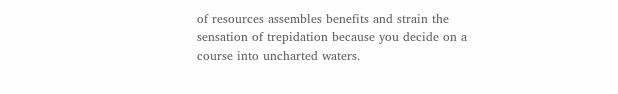of resources assembles benefits and strain the sensation of trepidation because you decide on a course into uncharted waters.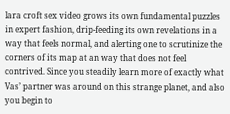lara croft sex video grows its own fundamental puzzles in expert fashion, drip-feeding its own revelations in a way that feels normal, and alerting one to scrutinize the corners of its map at an way that does not feel contrived. Since you steadily learn more of exactly what Vas’ partner was around on this strange planet, and also you begin to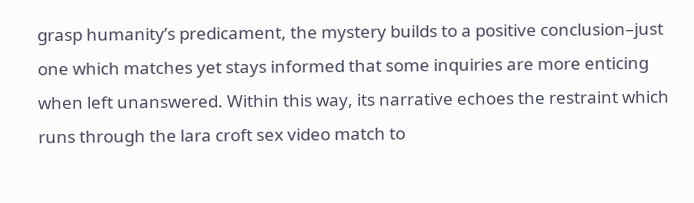grasp humanity’s predicament, the mystery builds to a positive conclusion–just one which matches yet stays informed that some inquiries are more enticing when left unanswered. Within this way, its narrative echoes the restraint which runs through the lara croft sex video match to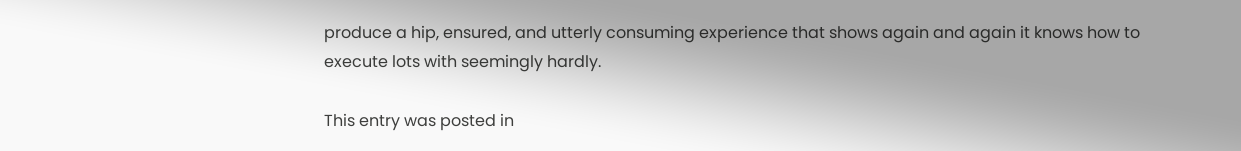produce a hip, ensured, and utterly consuming experience that shows again and again it knows how to execute lots with seemingly hardly.

This entry was posted in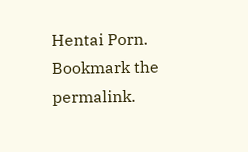Hentai Porn. Bookmark the permalink.